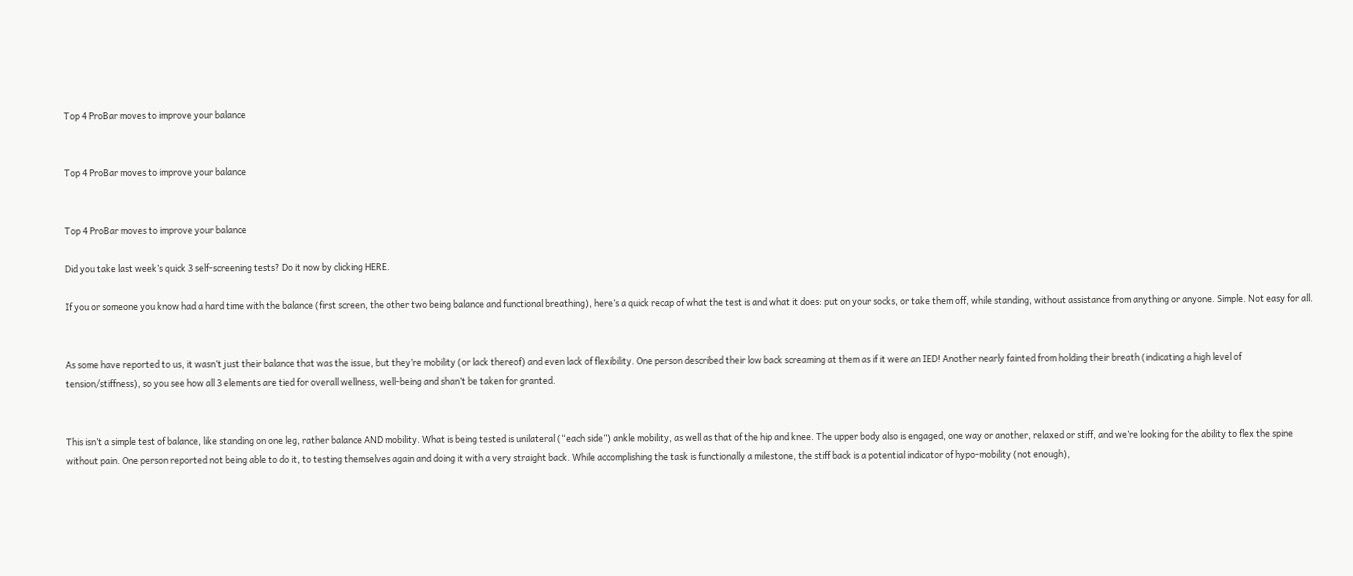Top 4 ProBar moves to improve your balance


Top 4 ProBar moves to improve your balance


Top 4 ProBar moves to improve your balance

Did you take last week’s quick 3 self-screening tests? Do it now by clicking HERE.

If you or someone you know had a hard time with the balance (first screen, the other two being balance and functional breathing), here’s a quick recap of what the test is and what it does: put on your socks, or take them off, while standing, without assistance from anything or anyone. Simple. Not easy for all.


As some have reported to us, it wasn’t just their balance that was the issue, but they’re mobility (or lack thereof) and even lack of flexibility. One person described their low back screaming at them as if it were an IED! Another nearly fainted from holding their breath (indicating a high level of tension/stiffness), so you see how all 3 elements are tied for overall wellness, well-being and shan’t be taken for granted.


This isn’t a simple test of balance, like standing on one leg, rather balance AND mobility. What is being tested is unilateral (“each side”) ankle mobility, as well as that of the hip and knee. The upper body also is engaged, one way or another, relaxed or stiff, and we’re looking for the ability to flex the spine without pain. One person reported not being able to do it, to testing themselves again and doing it with a very straight back. While accomplishing the task is functionally a milestone, the stiff back is a potential indicator of hypo-mobility (not enough),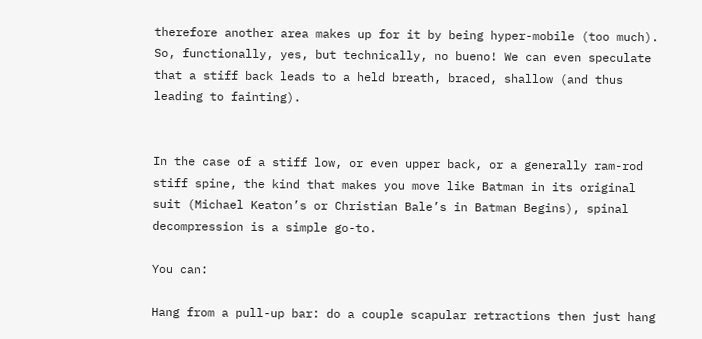therefore another area makes up for it by being hyper-mobile (too much). So, functionally, yes, but technically, no bueno! We can even speculate that a stiff back leads to a held breath, braced, shallow (and thus leading to fainting).


In the case of a stiff low, or even upper back, or a generally ram-rod stiff spine, the kind that makes you move like Batman in its original suit (Michael Keaton’s or Christian Bale’s in Batman Begins), spinal decompression is a simple go-to.

You can:

Hang from a pull-up bar: do a couple scapular retractions then just hang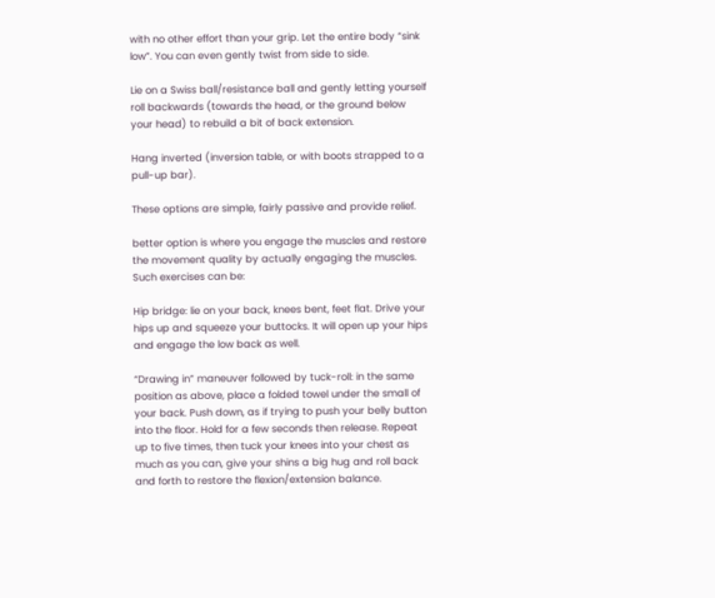with no other effort than your grip. Let the entire body “sink low”. You can even gently twist from side to side.

Lie on a Swiss ball/resistance ball and gently letting yourself roll backwards (towards the head, or the ground below your head) to rebuild a bit of back extension.

Hang inverted (inversion table, or with boots strapped to a pull-up bar).

These options are simple, fairly passive and provide relief.

better option is where you engage the muscles and restore the movement quality by actually engaging the muscles. Such exercises can be:

Hip bridge: lie on your back, knees bent, feet flat. Drive your hips up and squeeze your buttocks. It will open up your hips and engage the low back as well.

“Drawing in” maneuver followed by tuck-roll: in the same position as above, place a folded towel under the small of your back. Push down, as if trying to push your belly button into the floor. Hold for a few seconds then release. Repeat up to five times, then tuck your knees into your chest as much as you can, give your shins a big hug and roll back and forth to restore the flexion/extension balance.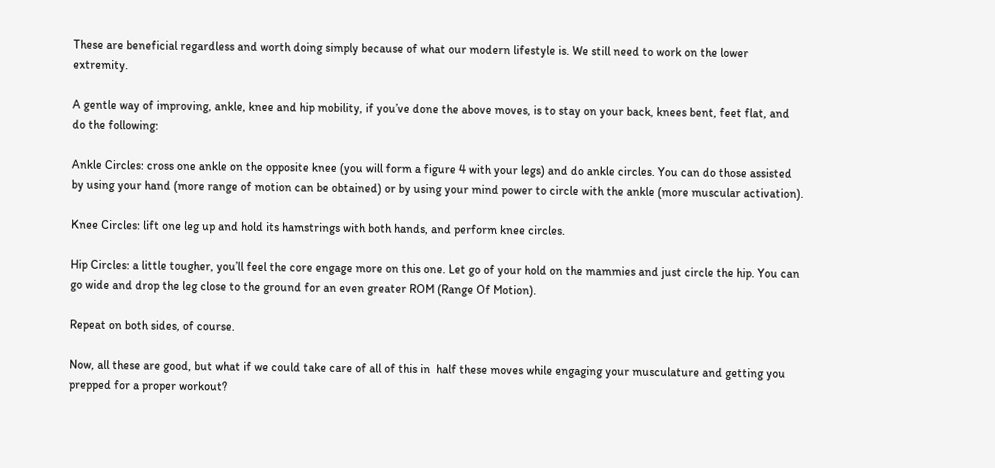These are beneficial regardless and worth doing simply because of what our modern lifestyle is. We still need to work on the lower extremity.

A gentle way of improving, ankle, knee and hip mobility, if you’ve done the above moves, is to stay on your back, knees bent, feet flat, and do the following:

Ankle Circles: cross one ankle on the opposite knee (you will form a figure 4 with your legs) and do ankle circles. You can do those assisted by using your hand (more range of motion can be obtained) or by using your mind power to circle with the ankle (more muscular activation).

Knee Circles: lift one leg up and hold its hamstrings with both hands, and perform knee circles.

Hip Circles: a little tougher, you’ll feel the core engage more on this one. Let go of your hold on the mammies and just circle the hip. You can go wide and drop the leg close to the ground for an even greater ROM (Range Of Motion).

Repeat on both sides, of course.

Now, all these are good, but what if we could take care of all of this in  half these moves while engaging your musculature and getting you prepped for a proper workout?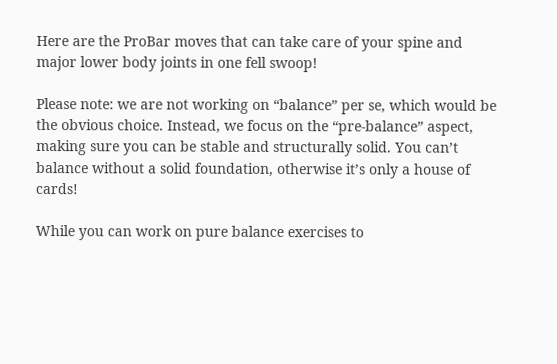Here are the ProBar moves that can take care of your spine and major lower body joints in one fell swoop!

Please note: we are not working on “balance” per se, which would be the obvious choice. Instead, we focus on the “pre-balance” aspect, making sure you can be stable and structurally solid. You can’t balance without a solid foundation, otherwise it’s only a house of cards!

While you can work on pure balance exercises to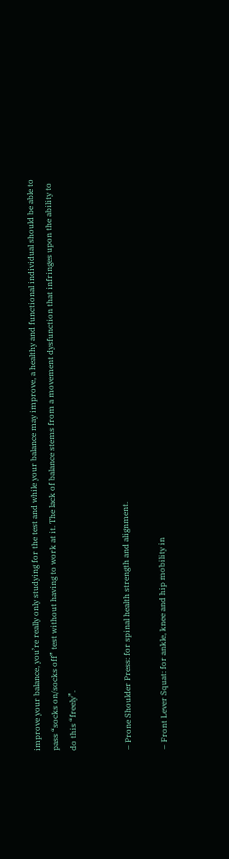improve your balance, you’re really only studying for the test and while your balance may improve, a healthy and functional individual should be able to pass “socks on/socks off” test without having to work at it. The lack of balance stems from a movement dysfunction that infringes upon the ability to do this “freely”.


– Prone Shoulder Press: for spinal health strength and alignment.

– Front Lever Squat: for ankle, knee and hip mobility in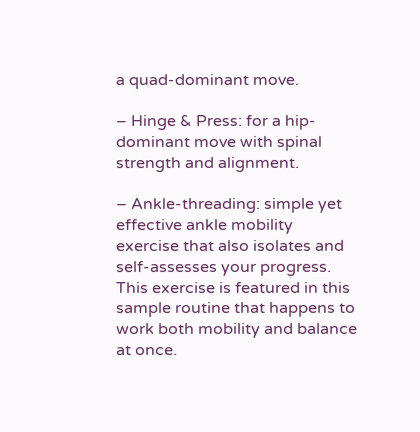a quad-dominant move.

– Hinge & Press: for a hip-dominant move with spinal strength and alignment.

– Ankle-threading: simple yet effective ankle mobility exercise that also isolates and self-assesses your progress. This exercise is featured in this sample routine that happens to work both mobility and balance at once.